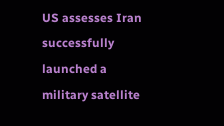US assesses Iran successfully launched a military satellite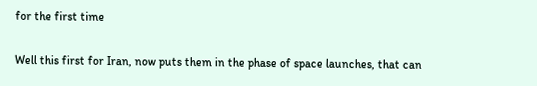for the first time

Well this first for Iran, now puts them in the phase of space launches, that can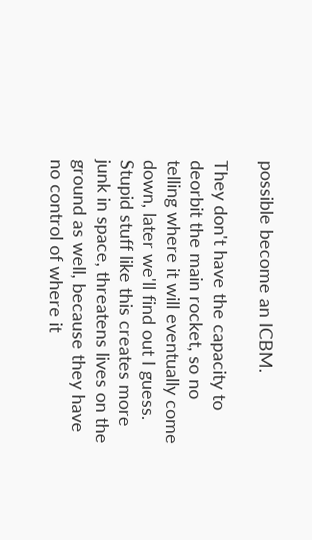possible become an ICBM.

They don't have the capacity to deorbit the main rocket, so no telling where it will eventually come down, later we'll find out I guess. Stupid stuff like this creates more junk in space, threatens lives on the ground as well, because they have no control of where it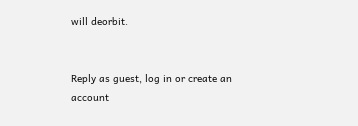will deorbit.


Reply as guest, log in or create an account